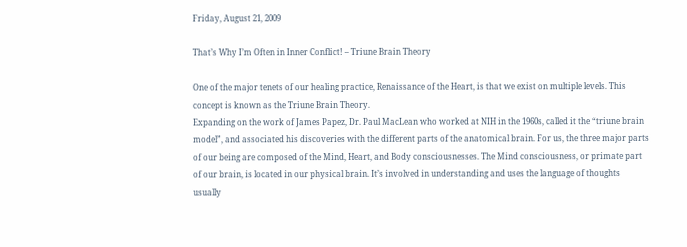Friday, August 21, 2009

That’s Why I’m Often in Inner Conflict! – Triune Brain Theory

One of the major tenets of our healing practice, Renaissance of the Heart, is that we exist on multiple levels. This concept is known as the Triune Brain Theory.
Expanding on the work of James Papez, Dr. Paul MacLean who worked at NIH in the 1960s, called it the “triune brain model”, and associated his discoveries with the different parts of the anatomical brain. For us, the three major parts of our being are composed of the Mind, Heart, and Body consciousnesses. The Mind consciousness, or primate part of our brain, is located in our physical brain. It’s involved in understanding and uses the language of thoughts usually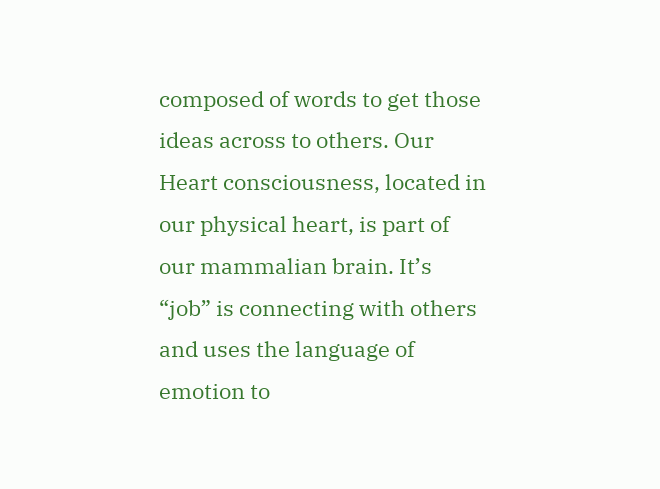composed of words to get those ideas across to others. Our Heart consciousness, located in our physical heart, is part of our mammalian brain. It’s “job” is connecting with others and uses the language of emotion to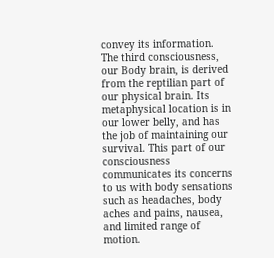convey its information. The third consciousness, our Body brain, is derived from the reptilian part of our physical brain. Its metaphysical location is in our lower belly, and has the job of maintaining our survival. This part of our consciousness communicates its concerns to us with body sensations such as headaches, body aches and pains, nausea, and limited range of motion.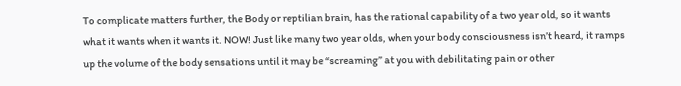To complicate matters further, the Body or reptilian brain, has the rational capability of a two year old, so it wants what it wants when it wants it. NOW! Just like many two year olds, when your body consciousness isn’t heard, it ramps up the volume of the body sensations until it may be “screaming” at you with debilitating pain or other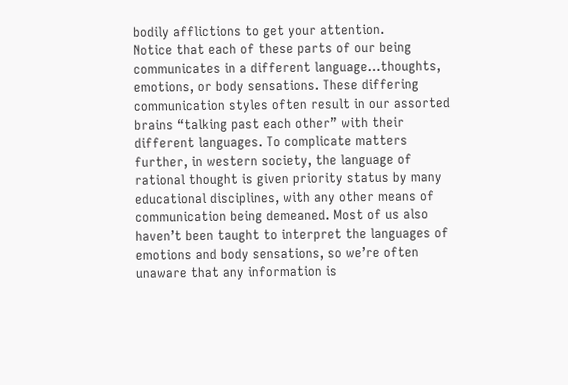bodily afflictions to get your attention.
Notice that each of these parts of our being communicates in a different language…thoughts, emotions, or body sensations. These differing communication styles often result in our assorted brains “talking past each other” with their different languages. To complicate matters further, in western society, the language of rational thought is given priority status by many educational disciplines, with any other means of communication being demeaned. Most of us also haven’t been taught to interpret the languages of emotions and body sensations, so we’re often unaware that any information is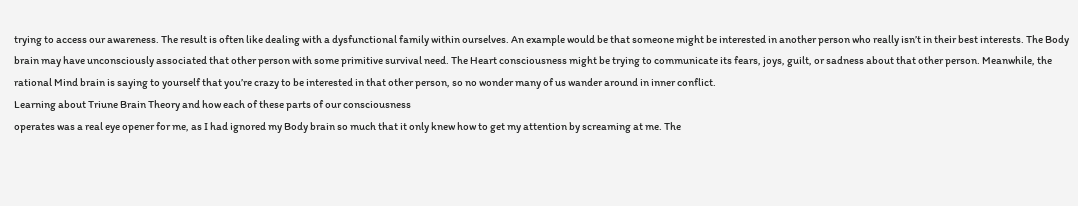trying to access our awareness. The result is often like dealing with a dysfunctional family within ourselves. An example would be that someone might be interested in another person who really isn’t in their best interests. The Body brain may have unconsciously associated that other person with some primitive survival need. The Heart consciousness might be trying to communicate its fears, joys, guilt, or sadness about that other person. Meanwhile, the rational Mind brain is saying to yourself that you’re crazy to be interested in that other person, so no wonder many of us wander around in inner conflict.
Learning about Triune Brain Theory and how each of these parts of our consciousness
operates was a real eye opener for me, as I had ignored my Body brain so much that it only knew how to get my attention by screaming at me. The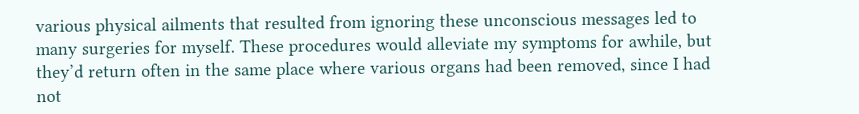various physical ailments that resulted from ignoring these unconscious messages led to many surgeries for myself. These procedures would alleviate my symptoms for awhile, but they’d return often in the same place where various organs had been removed, since I had not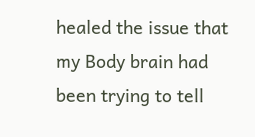healed the issue that my Body brain had been trying to tell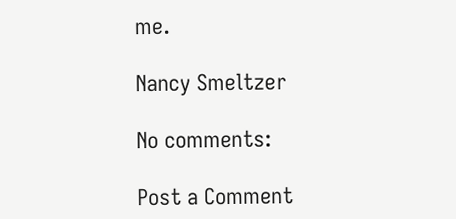me.

Nancy Smeltzer

No comments:

Post a Comment